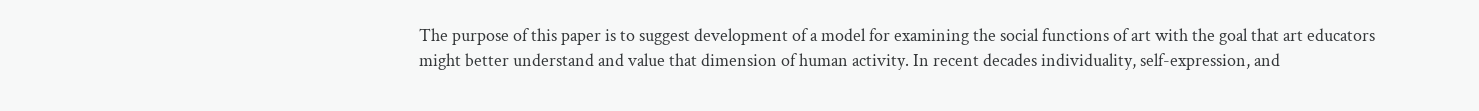The purpose of this paper is to suggest development of a model for examining the social functions of art with the goal that art educators might better understand and value that dimension of human activity. In recent decades individuality, self-expression, and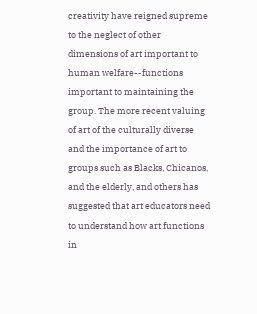creativity have reigned supreme to the neglect of other dimensions of art important to human welfare--functions important to maintaining the group. The more recent valuing of art of the culturally diverse and the importance of art to groups such as Blacks, Chicanos, and the elderly, and others has suggested that art educators need to understand how art functions in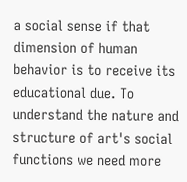a social sense if that dimension of human behavior is to receive its educational due. To understand the nature and structure of art's social functions we need more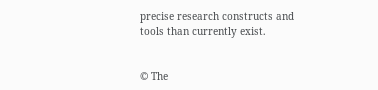precise research constructs and tools than currently exist.


© The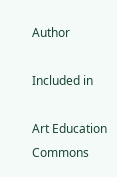Author

Included in

Art Education Commons